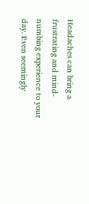Headaches can bring a frustrating and mind-numbing experience to your day. Even seemingly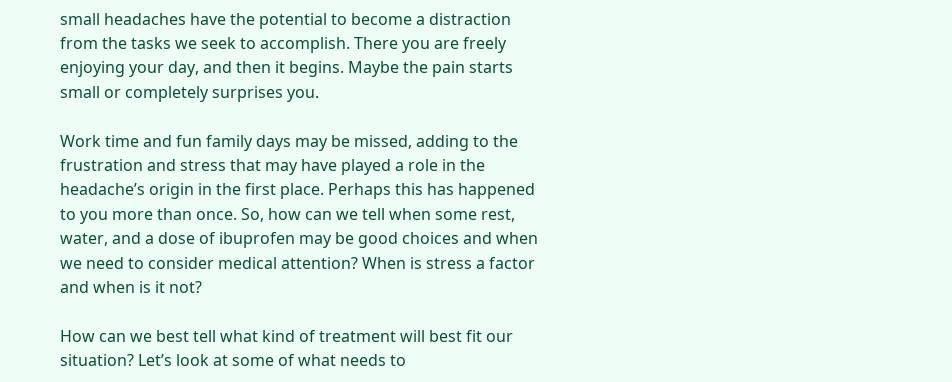small headaches have the potential to become a distraction from the tasks we seek to accomplish. There you are freely enjoying your day, and then it begins. Maybe the pain starts small or completely surprises you.

Work time and fun family days may be missed, adding to the frustration and stress that may have played a role in the headache’s origin in the first place. Perhaps this has happened to you more than once. So, how can we tell when some rest, water, and a dose of ibuprofen may be good choices and when we need to consider medical attention? When is stress a factor and when is it not?

How can we best tell what kind of treatment will best fit our situation? Let’s look at some of what needs to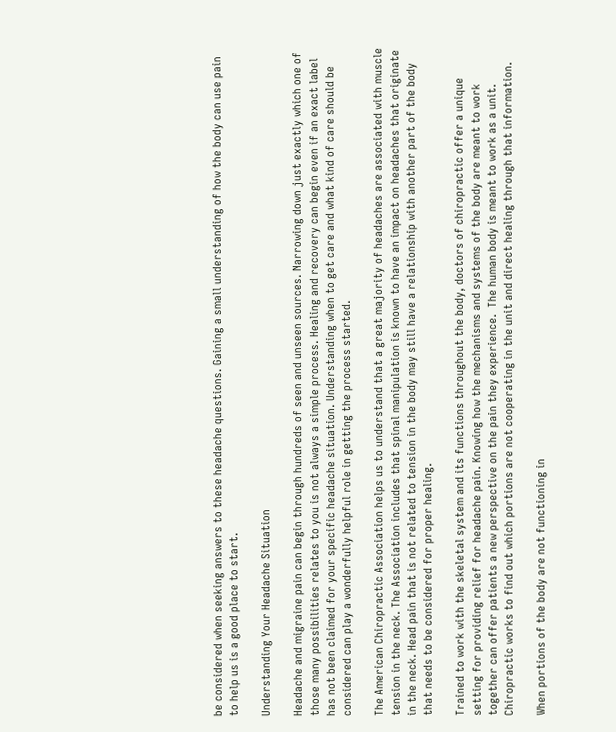be considered when seeking answers to these headache questions. Gaining a small understanding of how the body can use pain to help us is a good place to start.

Understanding Your Headache Situation

Headache and migraine pain can begin through hundreds of seen and unseen sources. Narrowing down just exactly which one of those many possibilities relates to you is not always a simple process. Healing and recovery can begin even if an exact label has not been claimed for your specific headache situation. Understanding when to get care and what kind of care should be considered can play a wonderfully helpful role in getting the process started.

The American Chiropractic Association helps us to understand that a great majority of headaches are associated with muscle tension in the neck. The Association includes that spinal manipulation is known to have an impact on headaches that originate in the neck. Head pain that is not related to tension in the body may still have a relationship with another part of the body that needs to be considered for proper healing.

Trained to work with the skeletal system and its functions throughout the body, doctors of chiropractic offer a unique setting for providing relief for headache pain. Knowing how the mechanisms and systems of the body are meant to work together can offer patients a new perspective on the pain they experience.  The human body is meant to work as a unit. Chiropractic works to find out which portions are not cooperating in the unit and direct healing through that information.

When portions of the body are not functioning in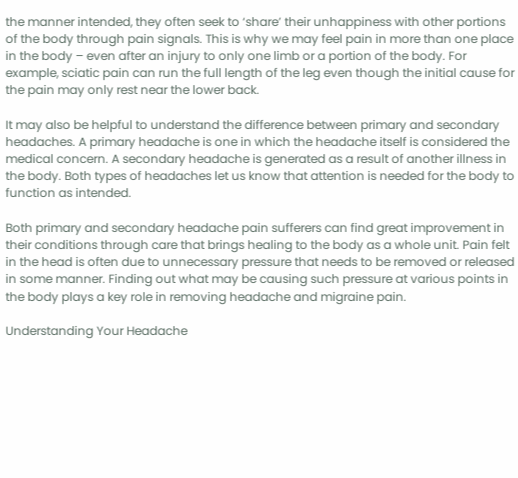the manner intended, they often seek to ‘share’ their unhappiness with other portions of the body through pain signals. This is why we may feel pain in more than one place in the body – even after an injury to only one limb or a portion of the body. For example, sciatic pain can run the full length of the leg even though the initial cause for the pain may only rest near the lower back.

It may also be helpful to understand the difference between primary and secondary headaches. A primary headache is one in which the headache itself is considered the medical concern. A secondary headache is generated as a result of another illness in the body. Both types of headaches let us know that attention is needed for the body to function as intended.

Both primary and secondary headache pain sufferers can find great improvement in their conditions through care that brings healing to the body as a whole unit. Pain felt in the head is often due to unnecessary pressure that needs to be removed or released in some manner. Finding out what may be causing such pressure at various points in the body plays a key role in removing headache and migraine pain.

Understanding Your Headache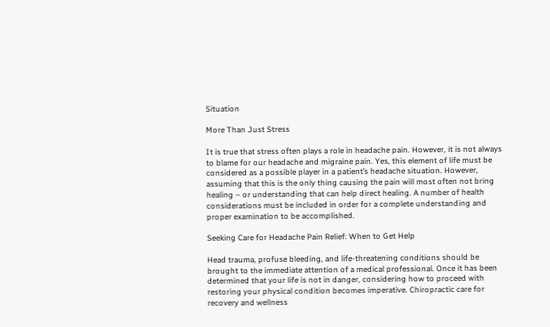Situation

More Than Just Stress

It is true that stress often plays a role in headache pain. However, it is not always to blame for our headache and migraine pain. Yes, this element of life must be considered as a possible player in a patient’s headache situation. However, assuming that this is the only thing causing the pain will most often not bring healing – or understanding that can help direct healing. A number of health considerations must be included in order for a complete understanding and proper examination to be accomplished.

Seeking Care for Headache Pain Relief: When to Get Help

Head trauma, profuse bleeding, and life-threatening conditions should be brought to the immediate attention of a medical professional. Once it has been determined that your life is not in danger, considering how to proceed with restoring your physical condition becomes imperative. Chiropractic care for recovery and wellness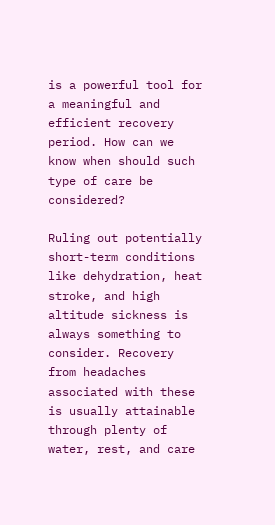is a powerful tool for a meaningful and efficient recovery period. How can we know when should such type of care be considered?

Ruling out potentially short-term conditions like dehydration, heat stroke, and high altitude sickness is always something to consider. Recovery from headaches associated with these is usually attainable through plenty of water, rest, and care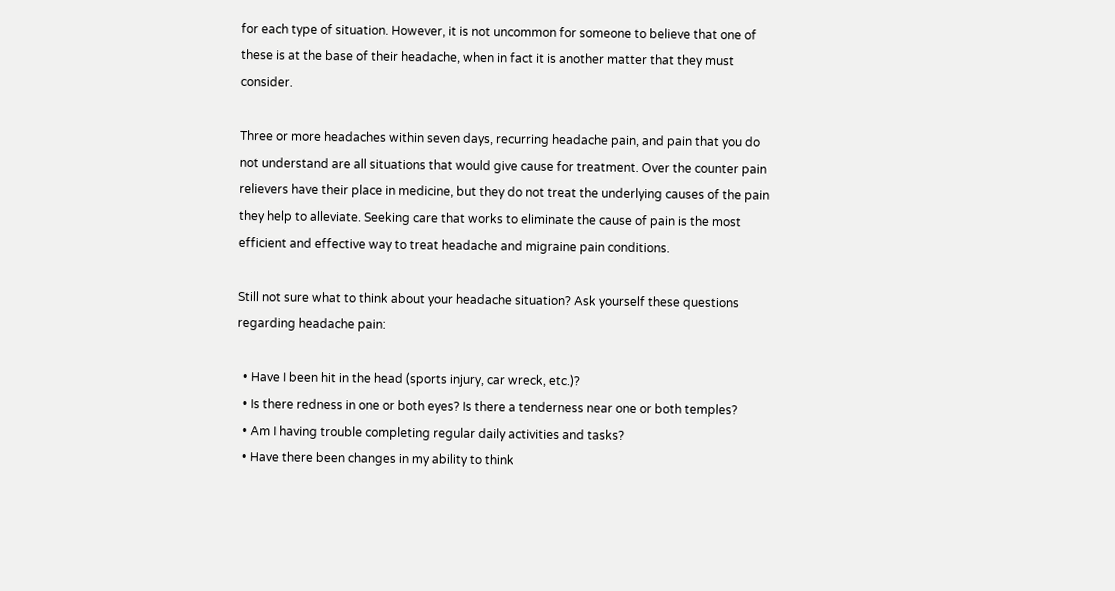for each type of situation. However, it is not uncommon for someone to believe that one of these is at the base of their headache, when in fact it is another matter that they must consider.

Three or more headaches within seven days, recurring headache pain, and pain that you do not understand are all situations that would give cause for treatment. Over the counter pain relievers have their place in medicine, but they do not treat the underlying causes of the pain they help to alleviate. Seeking care that works to eliminate the cause of pain is the most efficient and effective way to treat headache and migraine pain conditions.

Still not sure what to think about your headache situation? Ask yourself these questions regarding headache pain:

  • Have I been hit in the head (sports injury, car wreck, etc.)?
  • Is there redness in one or both eyes? Is there a tenderness near one or both temples?
  • Am I having trouble completing regular daily activities and tasks?
  • Have there been changes in my ability to think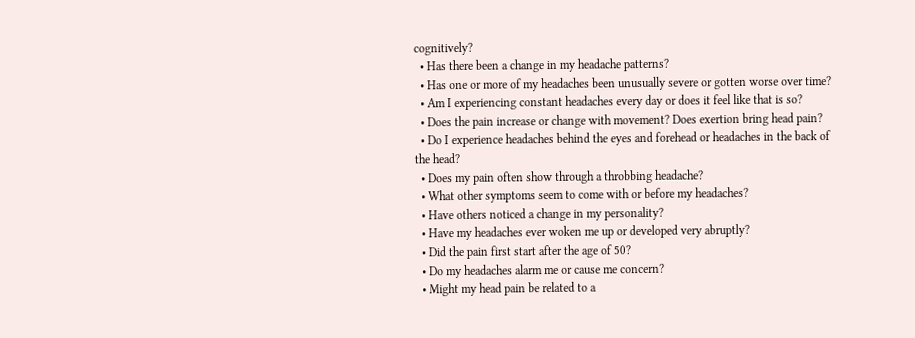cognitively?
  • Has there been a change in my headache patterns?
  • Has one or more of my headaches been unusually severe or gotten worse over time?
  • Am I experiencing constant headaches every day or does it feel like that is so?
  • Does the pain increase or change with movement? Does exertion bring head pain?
  • Do I experience headaches behind the eyes and forehead or headaches in the back of the head?
  • Does my pain often show through a throbbing headache?
  • What other symptoms seem to come with or before my headaches?
  • Have others noticed a change in my personality?
  • Have my headaches ever woken me up or developed very abruptly?
  • Did the pain first start after the age of 50?
  • Do my headaches alarm me or cause me concern?
  • Might my head pain be related to a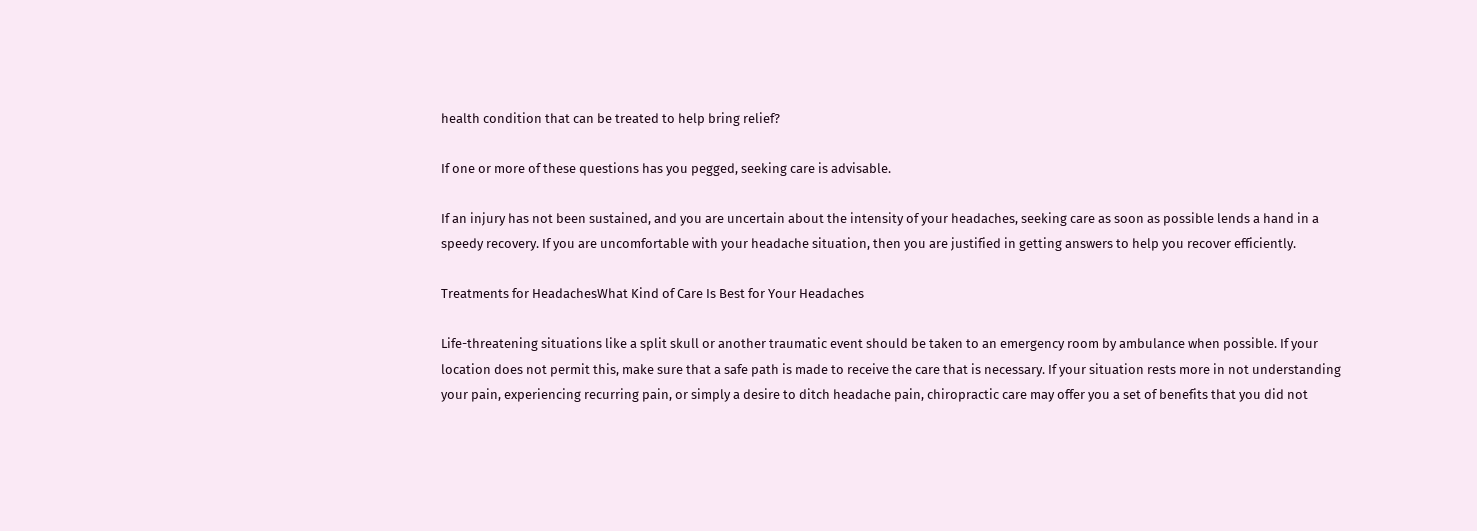health condition that can be treated to help bring relief?

If one or more of these questions has you pegged, seeking care is advisable.

If an injury has not been sustained, and you are uncertain about the intensity of your headaches, seeking care as soon as possible lends a hand in a speedy recovery. If you are uncomfortable with your headache situation, then you are justified in getting answers to help you recover efficiently.

Treatments for HeadachesWhat Kind of Care Is Best for Your Headaches

Life-threatening situations like a split skull or another traumatic event should be taken to an emergency room by ambulance when possible. If your location does not permit this, make sure that a safe path is made to receive the care that is necessary. If your situation rests more in not understanding your pain, experiencing recurring pain, or simply a desire to ditch headache pain, chiropractic care may offer you a set of benefits that you did not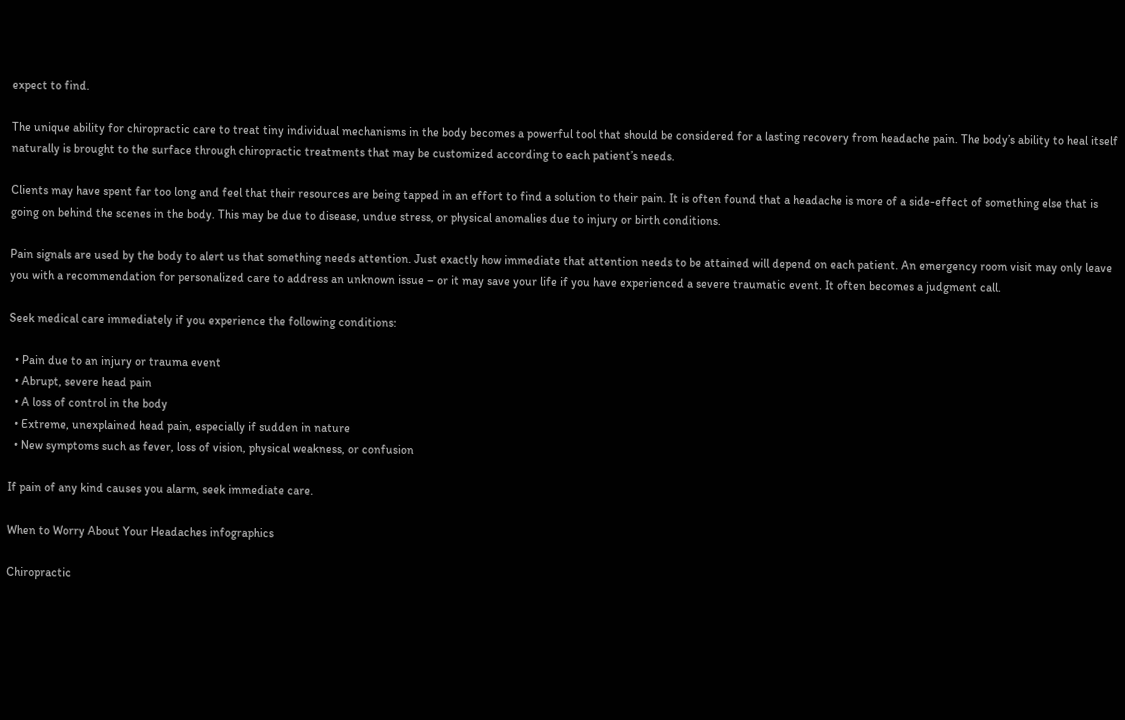expect to find.

The unique ability for chiropractic care to treat tiny individual mechanisms in the body becomes a powerful tool that should be considered for a lasting recovery from headache pain. The body’s ability to heal itself naturally is brought to the surface through chiropractic treatments that may be customized according to each patient’s needs.

Clients may have spent far too long and feel that their resources are being tapped in an effort to find a solution to their pain. It is often found that a headache is more of a side-effect of something else that is going on behind the scenes in the body. This may be due to disease, undue stress, or physical anomalies due to injury or birth conditions.

Pain signals are used by the body to alert us that something needs attention. Just exactly how immediate that attention needs to be attained will depend on each patient. An emergency room visit may only leave you with a recommendation for personalized care to address an unknown issue – or it may save your life if you have experienced a severe traumatic event. It often becomes a judgment call.

Seek medical care immediately if you experience the following conditions:

  • Pain due to an injury or trauma event
  • Abrupt, severe head pain
  • A loss of control in the body
  • Extreme, unexplained head pain, especially if sudden in nature
  • New symptoms such as fever, loss of vision, physical weakness, or confusion

If pain of any kind causes you alarm, seek immediate care.

When to Worry About Your Headaches infographics

Chiropractic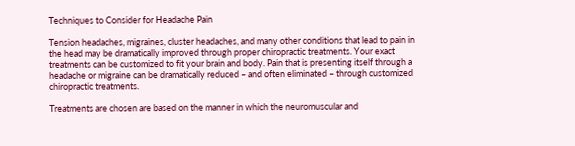Techniques to Consider for Headache Pain

Tension headaches, migraines, cluster headaches, and many other conditions that lead to pain in the head may be dramatically improved through proper chiropractic treatments. Your exact treatments can be customized to fit your brain and body. Pain that is presenting itself through a headache or migraine can be dramatically reduced – and often eliminated – through customized chiropractic treatments.

Treatments are chosen are based on the manner in which the neuromuscular and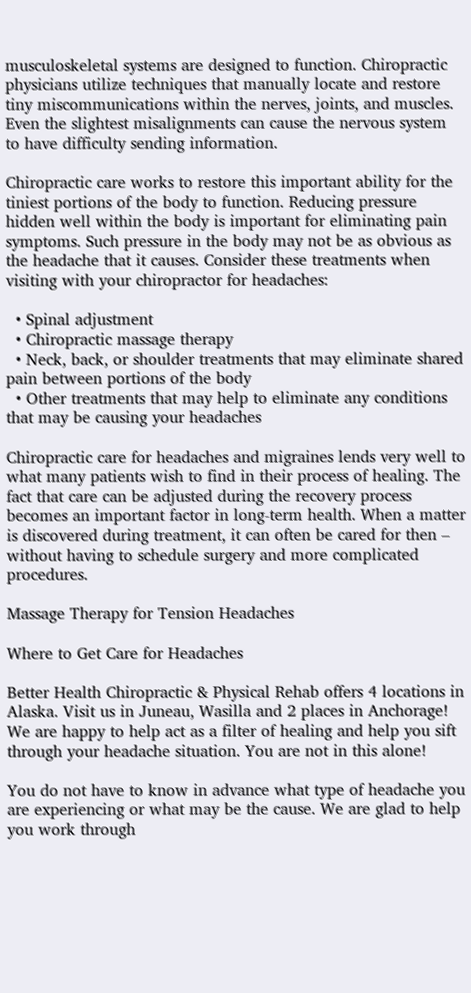musculoskeletal systems are designed to function. Chiropractic physicians utilize techniques that manually locate and restore tiny miscommunications within the nerves, joints, and muscles. Even the slightest misalignments can cause the nervous system to have difficulty sending information.

Chiropractic care works to restore this important ability for the tiniest portions of the body to function. Reducing pressure hidden well within the body is important for eliminating pain symptoms. Such pressure in the body may not be as obvious as the headache that it causes. Consider these treatments when visiting with your chiropractor for headaches:

  • Spinal adjustment
  • Chiropractic massage therapy
  • Neck, back, or shoulder treatments that may eliminate shared pain between portions of the body
  • Other treatments that may help to eliminate any conditions that may be causing your headaches

Chiropractic care for headaches and migraines lends very well to what many patients wish to find in their process of healing. The fact that care can be adjusted during the recovery process becomes an important factor in long-term health. When a matter is discovered during treatment, it can often be cared for then – without having to schedule surgery and more complicated procedures.

Massage Therapy for Tension Headaches

Where to Get Care for Headaches

Better Health Chiropractic & Physical Rehab offers 4 locations in Alaska. Visit us in Juneau, Wasilla and 2 places in Anchorage! We are happy to help act as a filter of healing and help you sift through your headache situation. You are not in this alone!

You do not have to know in advance what type of headache you are experiencing or what may be the cause. We are glad to help you work through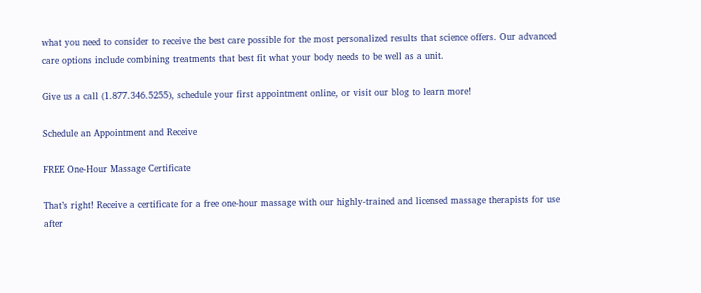what you need to consider to receive the best care possible for the most personalized results that science offers. Our advanced care options include combining treatments that best fit what your body needs to be well as a unit.

Give us a call (1.877.346.5255), schedule your first appointment online, or visit our blog to learn more!

Schedule an Appointment and Receive

FREE One-Hour Massage Certificate

That’s right! Receive a certificate for a free one-hour massage with our highly-trained and licensed massage therapists for use after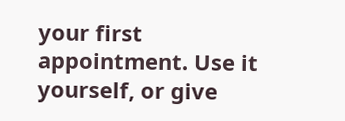your first appointment. Use it yourself, or give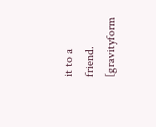it to a friend.
[gravityform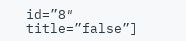id=”8″ title=”false”]